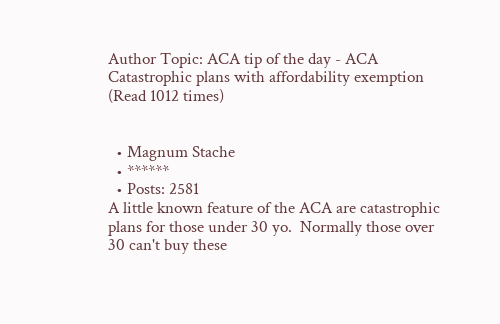Author Topic: ACA tip of the day - ACA Catastrophic plans with affordability exemption  (Read 1012 times)


  • Magnum Stache
  • ******
  • Posts: 2581
A little known feature of the ACA are catastrophic plans for those under 30 yo.  Normally those over 30 can't buy these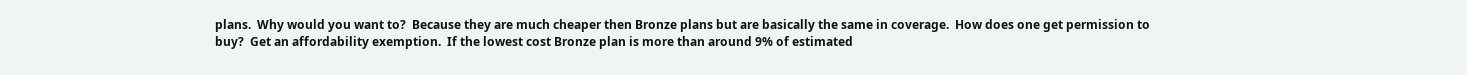plans.  Why would you want to?  Because they are much cheaper then Bronze plans but are basically the same in coverage.  How does one get permission to buy?  Get an affordability exemption.  If the lowest cost Bronze plan is more than around 9% of estimated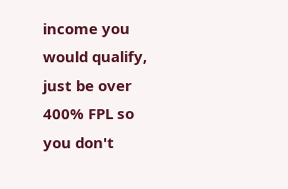income you would qualify, just be over 400% FPL so you don't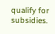qualify for subsidies.